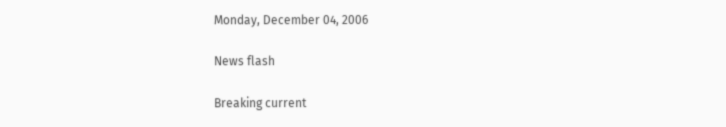Monday, December 04, 2006

News flash

Breaking current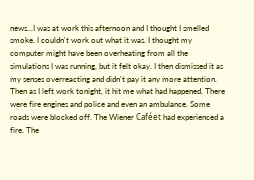news...I was at work this afternoon and I thought I smelled smoke. I couldn't work out what it was. I thought my computer might have been overheating from all the simulations I was running, but it felt okay. I then dismissed it as my senses overreacting and didn't pay it any more attention.
Then as I left work tonight, it hit me what had happened. There were fire engines and police and even an ambulance. Some roads were blocked off. The Wiener Caféet had experienced a fire. The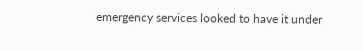emergency services looked to have it under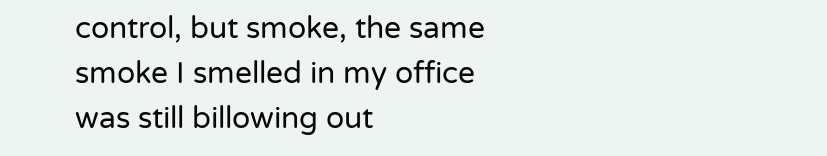control, but smoke, the same smoke I smelled in my office was still billowing out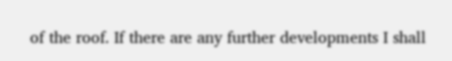of the roof. If there are any further developments I shall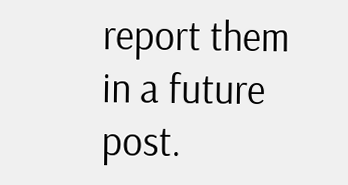report them in a future post.